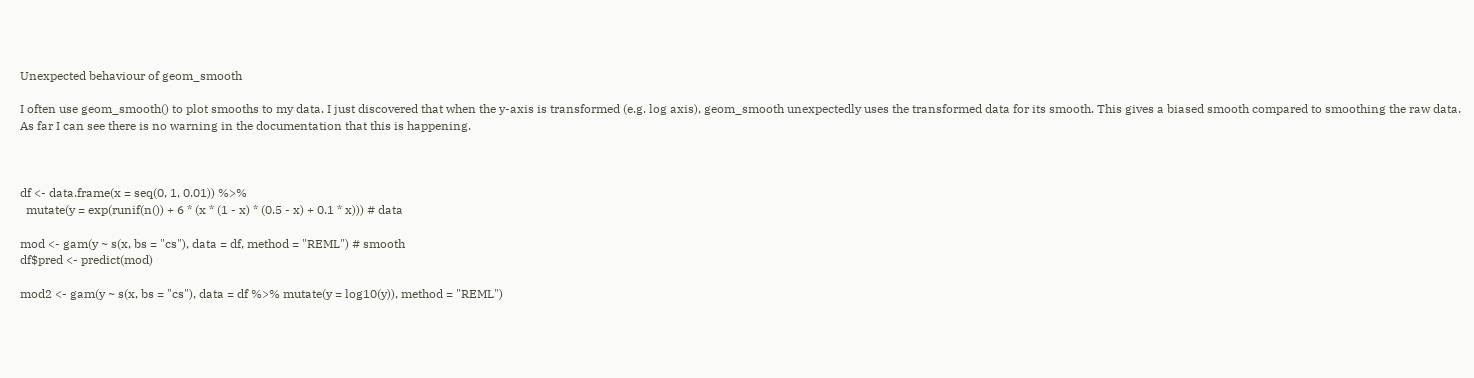Unexpected behaviour of geom_smooth

I often use geom_smooth() to plot smooths to my data. I just discovered that when the y-axis is transformed (e.g. log axis), geom_smooth unexpectedly uses the transformed data for its smooth. This gives a biased smooth compared to smoothing the raw data. As far I can see there is no warning in the documentation that this is happening.



df <- data.frame(x = seq(0, 1, 0.01)) %>%
  mutate(y = exp(runif(n()) + 6 * (x * (1 - x) * (0.5 - x) + 0.1 * x))) # data

mod <- gam(y ~ s(x, bs = "cs"), data = df, method = "REML") # smooth
df$pred <- predict(mod)

mod2 <- gam(y ~ s(x, bs = "cs"), data = df %>% mutate(y = log10(y)), method = "REML")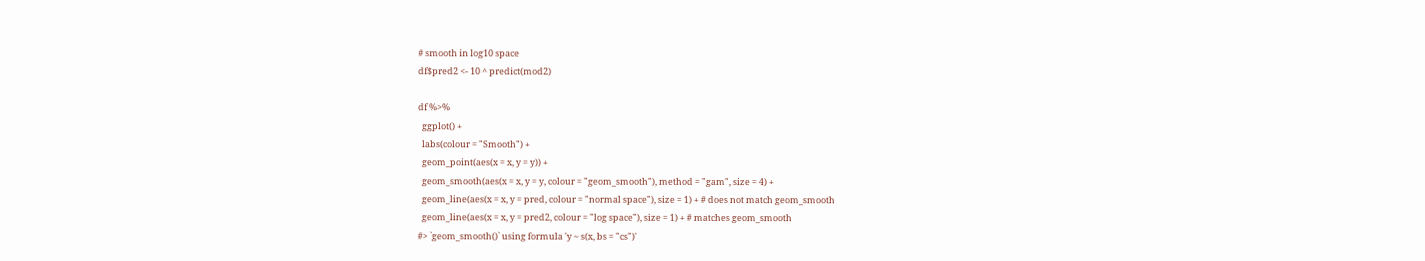# smooth in log10 space
df$pred2 <- 10 ^ predict(mod2)

df %>%
  ggplot() +
  labs(colour = "Smooth") +
  geom_point(aes(x = x, y = y)) +
  geom_smooth(aes(x = x, y = y, colour = "geom_smooth"), method = "gam", size = 4) +
  geom_line(aes(x = x, y = pred, colour = "normal space"), size = 1) + # does not match geom_smooth
  geom_line(aes(x = x, y = pred2, colour = "log space"), size = 1) + # matches geom_smooth
#> `geom_smooth()` using formula 'y ~ s(x, bs = "cs")'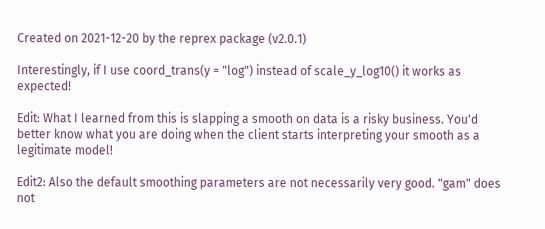Created on 2021-12-20 by the reprex package (v2.0.1)

Interestingly, if I use coord_trans(y = "log") instead of scale_y_log10() it works as expected!

Edit: What I learned from this is slapping a smooth on data is a risky business. You'd better know what you are doing when the client starts interpreting your smooth as a legitimate model!

Edit2: Also the default smoothing parameters are not necessarily very good. "gam" does not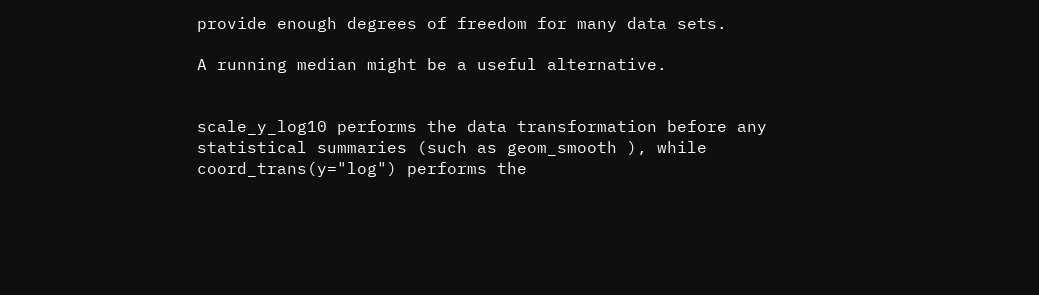provide enough degrees of freedom for many data sets.

A running median might be a useful alternative.


scale_y_log10 performs the data transformation before any statistical summaries (such as geom_smooth ), while coord_trans(y="log") performs the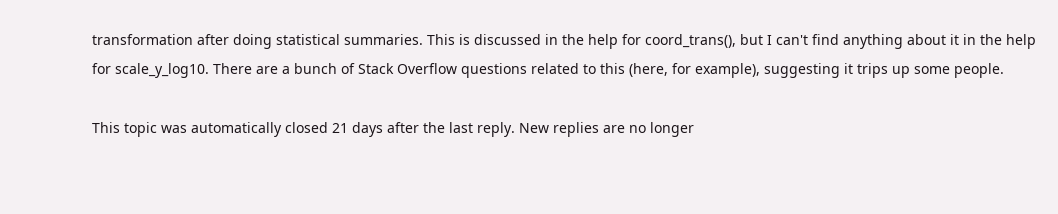transformation after doing statistical summaries. This is discussed in the help for coord_trans(), but I can't find anything about it in the help for scale_y_log10. There are a bunch of Stack Overflow questions related to this (here, for example), suggesting it trips up some people.

This topic was automatically closed 21 days after the last reply. New replies are no longer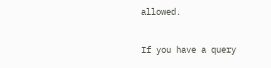allowed.

If you have a query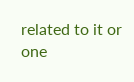related to it or one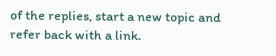of the replies, start a new topic and refer back with a link.